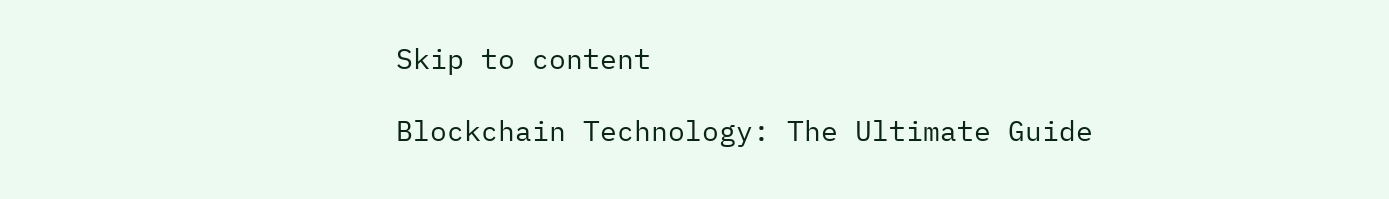Skip to content

Blockchain Technology: The Ultimate Guide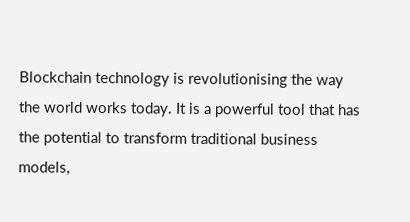Blockchain technology is revolutionising the way the world works today. It is a powerful tool that has the potential to transform traditional business models,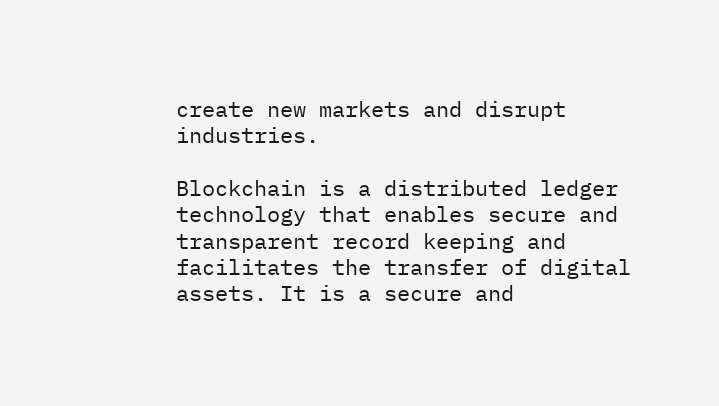create new markets and disrupt industries.

Blockchain is a distributed ledger technology that enables secure and transparent record keeping and facilitates the transfer of digital assets. It is a secure and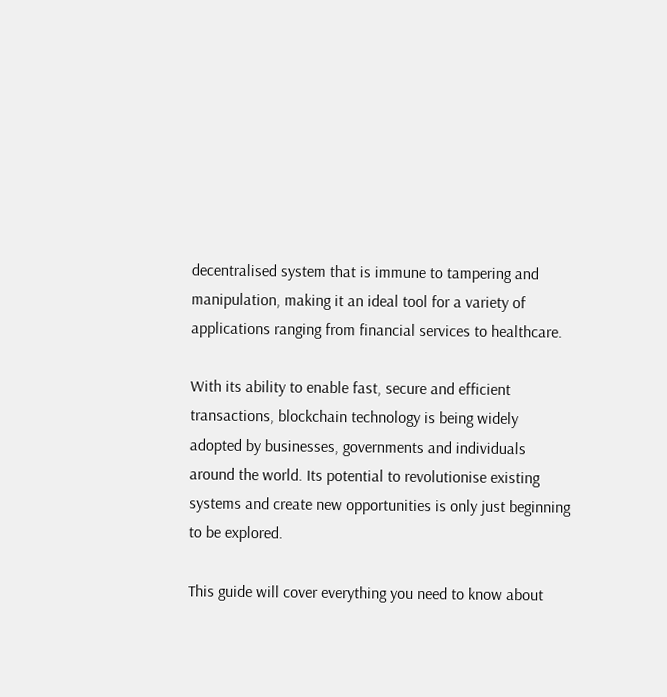decentralised system that is immune to tampering and manipulation, making it an ideal tool for a variety of applications ranging from financial services to healthcare.

With its ability to enable fast, secure and efficient transactions, blockchain technology is being widely adopted by businesses, governments and individuals around the world. Its potential to revolutionise existing systems and create new opportunities is only just beginning to be explored.

This guide will cover everything you need to know about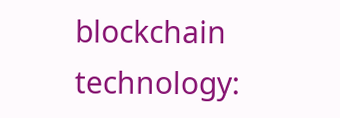blockchain technology: